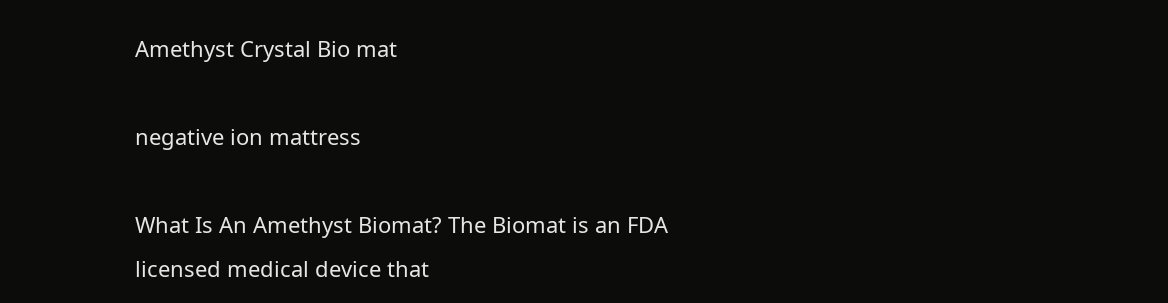Amethyst Crystal Bio mat

negative ion mattress

What Is An Amethyst Biomat? The Biomat is an FDA licensed medical device that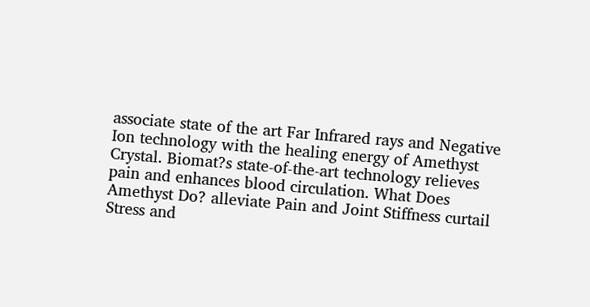associate state of the art Far Infrared rays and Negative Ion technology with the healing energy of Amethyst Crystal. Biomat?s state-of-the-art technology relieves pain and enhances blood circulation. What Does Amethyst Do? alleviate Pain and Joint Stiffness curtail Stress and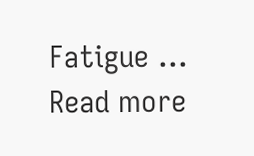Fatigue … Read more